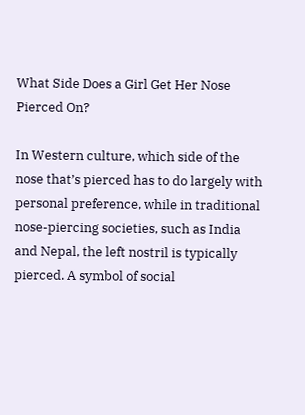What Side Does a Girl Get Her Nose Pierced On?

In Western culture, which side of the nose that’s pierced has to do largely with personal preference, while in traditional nose-piercing societies, such as India and Nepal, the left nostril is typically pierced. A symbol of social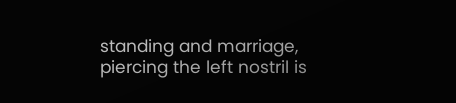standing and marriage, piercing the left nostril is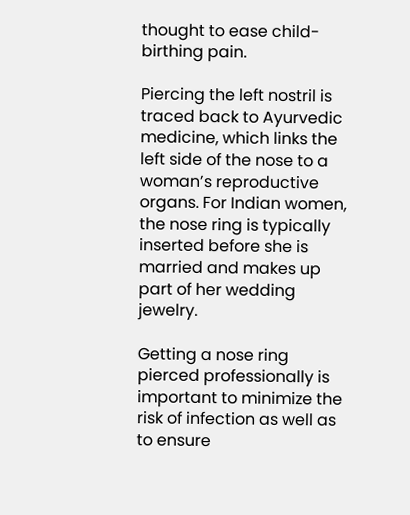thought to ease child-birthing pain.

Piercing the left nostril is traced back to Ayurvedic medicine, which links the left side of the nose to a woman’s reproductive organs. For Indian women, the nose ring is typically inserted before she is married and makes up part of her wedding jewelry.

Getting a nose ring pierced professionally is important to minimize the risk of infection as well as to ensure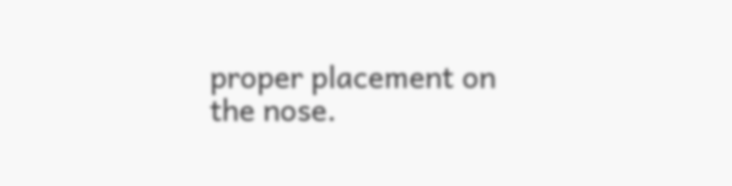proper placement on the nose.